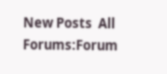New Posts  All Forums:Forum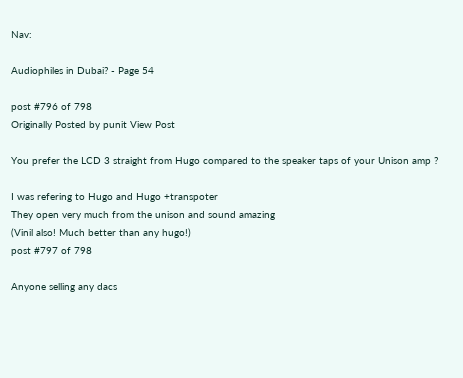Nav:

Audiophiles in Dubai? - Page 54

post #796 of 798
Originally Posted by punit View Post

You prefer the LCD 3 straight from Hugo compared to the speaker taps of your Unison amp ?

I was refering to Hugo and Hugo +transpoter
They open very much from the unison and sound amazing
(Vinil also! Much better than any hugo!)
post #797 of 798

Anyone selling any dacs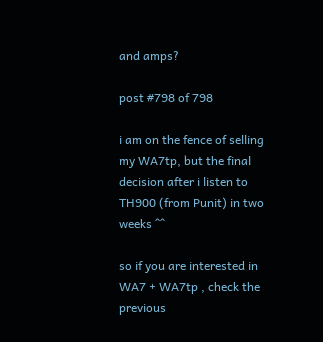and amps?

post #798 of 798

i am on the fence of selling my WA7tp, but the final decision after i listen to TH900 (from Punit) in two weeks ^^

so if you are interested in WA7 + WA7tp , check the previous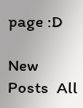page :D

New Posts  All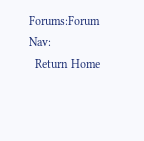Forums:Forum Nav:
  Return Home